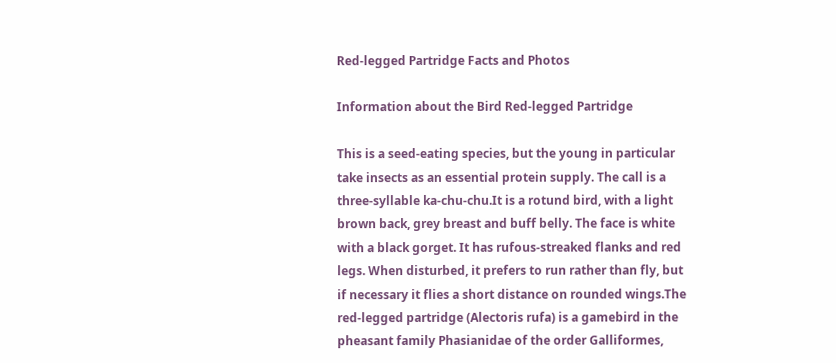Red-legged Partridge Facts and Photos

Information about the Bird Red-legged Partridge

This is a seed-eating species, but the young in particular take insects as an essential protein supply. The call is a three-syllable ka-chu-chu.It is a rotund bird, with a light brown back, grey breast and buff belly. The face is white with a black gorget. It has rufous-streaked flanks and red legs. When disturbed, it prefers to run rather than fly, but if necessary it flies a short distance on rounded wings.The red-legged partridge (Alectoris rufa) is a gamebird in the pheasant family Phasianidae of the order Galliformes,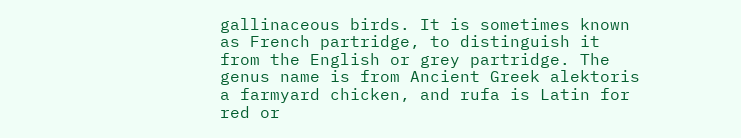gallinaceous birds. It is sometimes known as French partridge, to distinguish it from the English or grey partridge. The genus name is from Ancient Greek alektoris a farmyard chicken, and rufa is Latin for red or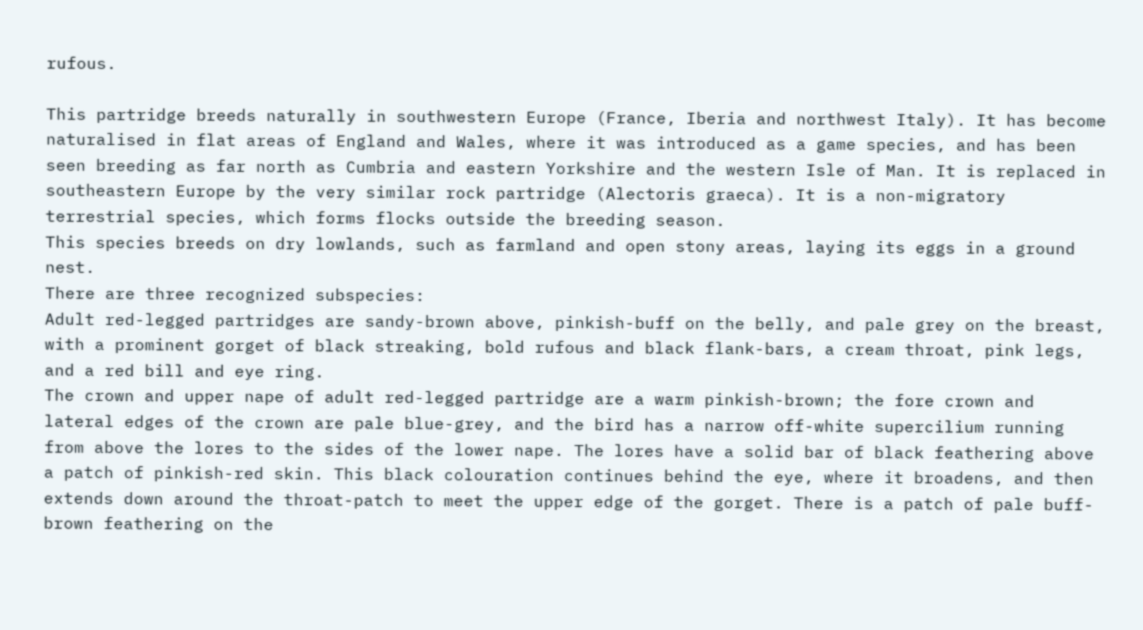rufous.

This partridge breeds naturally in southwestern Europe (France, Iberia and northwest Italy). It has become naturalised in flat areas of England and Wales, where it was introduced as a game species, and has been seen breeding as far north as Cumbria and eastern Yorkshire and the western Isle of Man. It is replaced in southeastern Europe by the very similar rock partridge (Alectoris graeca). It is a non-migratory terrestrial species, which forms flocks outside the breeding season.
This species breeds on dry lowlands, such as farmland and open stony areas, laying its eggs in a ground nest.
There are three recognized subspecies:
Adult red-legged partridges are sandy-brown above, pinkish-buff on the belly, and pale grey on the breast, with a prominent gorget of black streaking, bold rufous and black flank-bars, a cream throat, pink legs, and a red bill and eye ring.
The crown and upper nape of adult red-legged partridge are a warm pinkish-brown; the fore crown and lateral edges of the crown are pale blue-grey, and the bird has a narrow off-white supercilium running from above the lores to the sides of the lower nape. The lores have a solid bar of black feathering above a patch of pinkish-red skin. This black colouration continues behind the eye, where it broadens, and then extends down around the throat-patch to meet the upper edge of the gorget. There is a patch of pale buff-brown feathering on the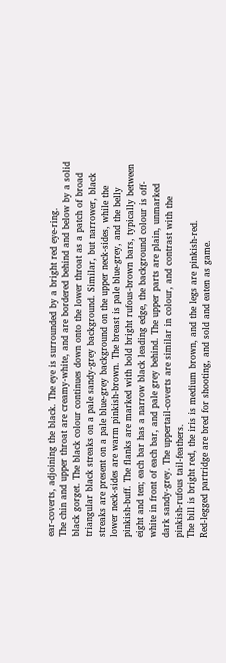ear-coverts, adjoining the black. The eye is surrounded by a bright red eye-ring.
The chin and upper throat are creamy-white, and are bordered behind and below by a solid black gorget. The black colour continues down onto the lower throat as a patch of broad triangular black streaks on a pale sandy-grey background. Similar, but narrower, black streaks are present on a pale blue-grey background on the upper neck-sides, while the lower neck-sides are warm pinkish-brown. The breast is pale blue-grey, and the belly pinkish-buff. The flanks are marked with bold bright rufous-brown bars, typically between eight and ten; each bar has a narrow black leading edge, the background colour is off-white in front of each bar, and pale grey behind. The upper parts are plain, unmarked dark sandy-grey. The uppertail-coverts are similar in colour, and contrast with the pinkish-rufous tail-feathers.
The bill is bright red, the iris is medium brown, and the legs are pinkish-red.
Red-legged partridge are bred for shooting, and sold and eaten as game.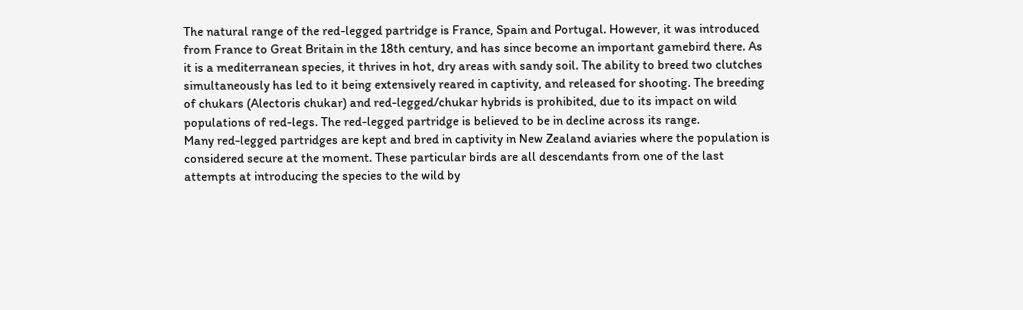The natural range of the red-legged partridge is France, Spain and Portugal. However, it was introduced from France to Great Britain in the 18th century, and has since become an important gamebird there. As it is a mediterranean species, it thrives in hot, dry areas with sandy soil. The ability to breed two clutches simultaneously has led to it being extensively reared in captivity, and released for shooting. The breeding of chukars (Alectoris chukar) and red-legged/chukar hybrids is prohibited, due to its impact on wild populations of red-legs. The red-legged partridge is believed to be in decline across its range.
Many red-legged partridges are kept and bred in captivity in New Zealand aviaries where the population is considered secure at the moment. These particular birds are all descendants from one of the last attempts at introducing the species to the wild by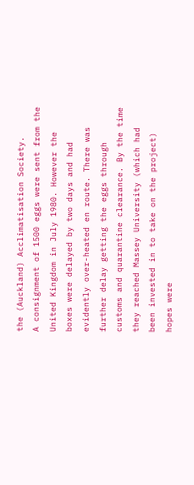the (Auckland) Acclimatisation Society.
A consignment of 1500 eggs were sent from the United Kingdom in July 1980. However the boxes were delayed by two days and had evidently over-heated en route. There was further delay getting the eggs through customs and quarantine clearance. By the time they reached Massey University (which had been invested in to take on the project) hopes were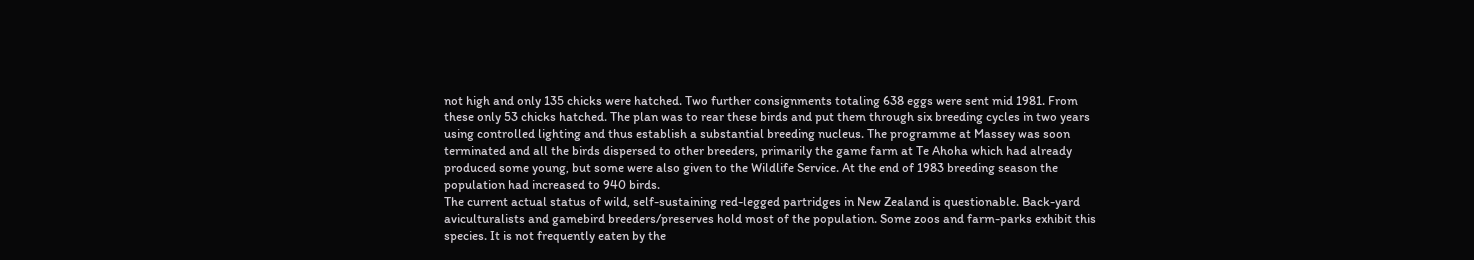not high and only 135 chicks were hatched. Two further consignments totaling 638 eggs were sent mid 1981. From these only 53 chicks hatched. The plan was to rear these birds and put them through six breeding cycles in two years using controlled lighting and thus establish a substantial breeding nucleus. The programme at Massey was soon terminated and all the birds dispersed to other breeders, primarily the game farm at Te Ahoha which had already produced some young, but some were also given to the Wildlife Service. At the end of 1983 breeding season the population had increased to 940 birds.
The current actual status of wild, self-sustaining red-legged partridges in New Zealand is questionable. Back-yard aviculturalists and gamebird breeders/preserves hold most of the population. Some zoos and farm-parks exhibit this species. It is not frequently eaten by the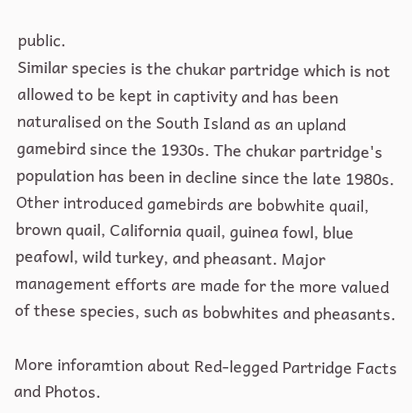public.
Similar species is the chukar partridge which is not allowed to be kept in captivity and has been naturalised on the South Island as an upland gamebird since the 1930s. The chukar partridge's population has been in decline since the late 1980s. Other introduced gamebirds are bobwhite quail, brown quail, California quail, guinea fowl, blue peafowl, wild turkey, and pheasant. Major management efforts are made for the more valued of these species, such as bobwhites and pheasants.

More inforamtion about Red-legged Partridge Facts and Photos.